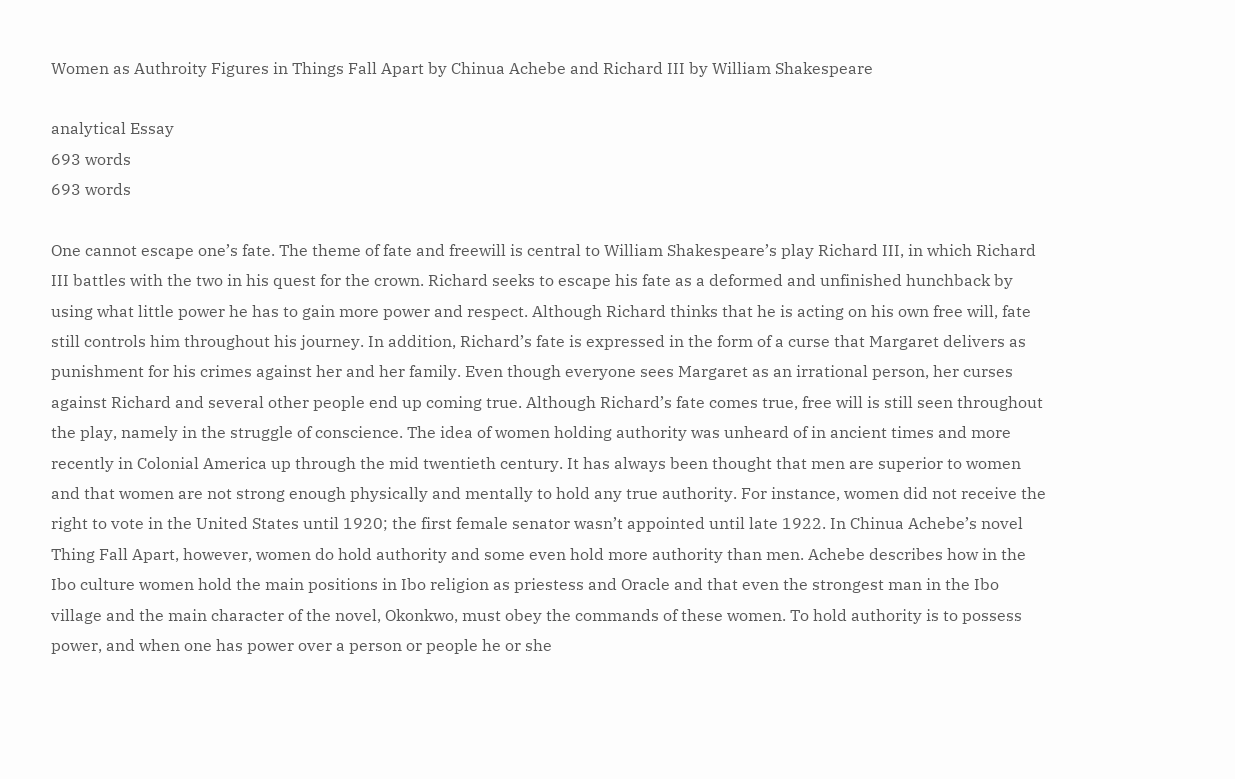Women as Authroity Figures in Things Fall Apart by Chinua Achebe and Richard III by William Shakespeare

analytical Essay
693 words
693 words

One cannot escape one’s fate. The theme of fate and freewill is central to William Shakespeare’s play Richard III, in which Richard III battles with the two in his quest for the crown. Richard seeks to escape his fate as a deformed and unfinished hunchback by using what little power he has to gain more power and respect. Although Richard thinks that he is acting on his own free will, fate still controls him throughout his journey. In addition, Richard’s fate is expressed in the form of a curse that Margaret delivers as punishment for his crimes against her and her family. Even though everyone sees Margaret as an irrational person, her curses against Richard and several other people end up coming true. Although Richard’s fate comes true, free will is still seen throughout the play, namely in the struggle of conscience. The idea of women holding authority was unheard of in ancient times and more recently in Colonial America up through the mid twentieth century. It has always been thought that men are superior to women and that women are not strong enough physically and mentally to hold any true authority. For instance, women did not receive the right to vote in the United States until 1920; the first female senator wasn’t appointed until late 1922. In Chinua Achebe’s novel Thing Fall Apart, however, women do hold authority and some even hold more authority than men. Achebe describes how in the Ibo culture women hold the main positions in Ibo religion as priestess and Oracle and that even the strongest man in the Ibo village and the main character of the novel, Okonkwo, must obey the commands of these women. To hold authority is to possess power, and when one has power over a person or people he or she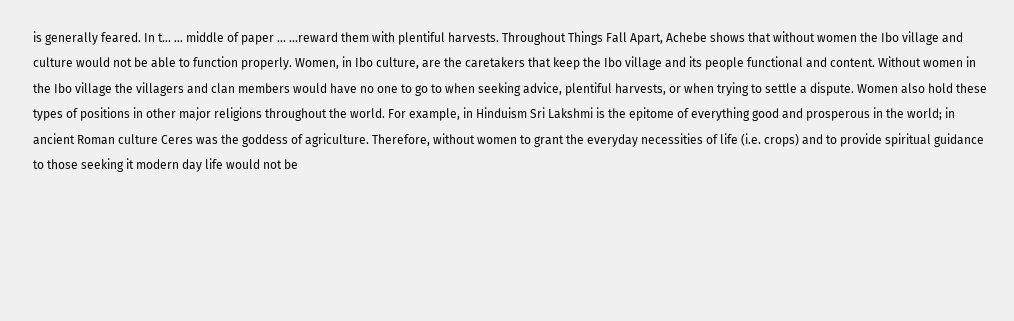is generally feared. In t... ... middle of paper ... ...reward them with plentiful harvests. Throughout Things Fall Apart, Achebe shows that without women the Ibo village and culture would not be able to function properly. Women, in Ibo culture, are the caretakers that keep the Ibo village and its people functional and content. Without women in the Ibo village the villagers and clan members would have no one to go to when seeking advice, plentiful harvests, or when trying to settle a dispute. Women also hold these types of positions in other major religions throughout the world. For example, in Hinduism Sri Lakshmi is the epitome of everything good and prosperous in the world; in ancient Roman culture Ceres was the goddess of agriculture. Therefore, without women to grant the everyday necessities of life (i.e. crops) and to provide spiritual guidance to those seeking it modern day life would not be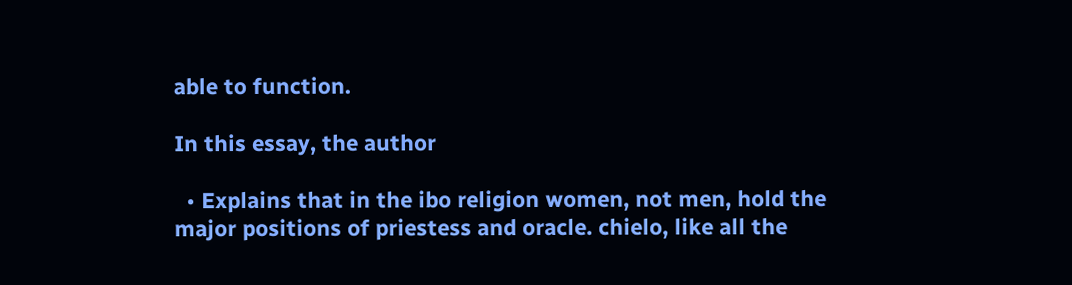able to function.

In this essay, the author

  • Explains that in the ibo religion women, not men, hold the major positions of priestess and oracle. chielo, like all the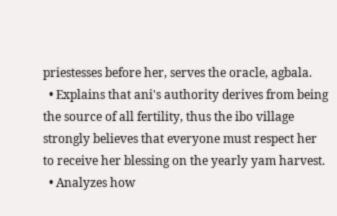priestesses before her, serves the oracle, agbala.
  • Explains that ani's authority derives from being the source of all fertility, thus the ibo village strongly believes that everyone must respect her to receive her blessing on the yearly yam harvest.
  • Analyzes how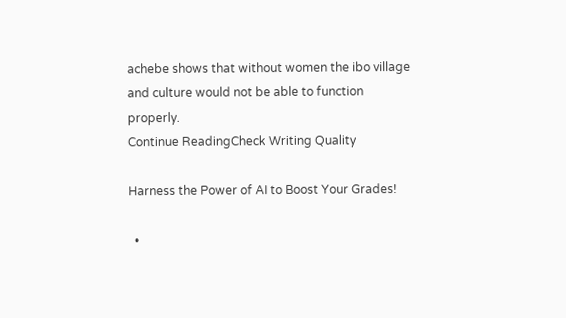achebe shows that without women the ibo village and culture would not be able to function properly.
Continue ReadingCheck Writing Quality

Harness the Power of AI to Boost Your Grades!

  •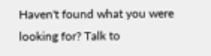Haven't found what you were looking for? Talk to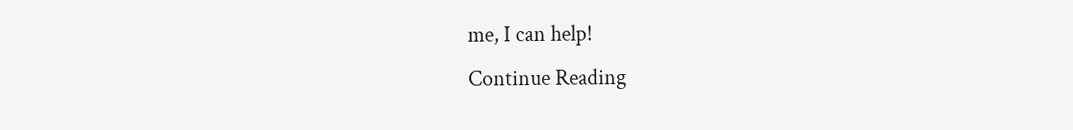me, I can help!
Continue Reading